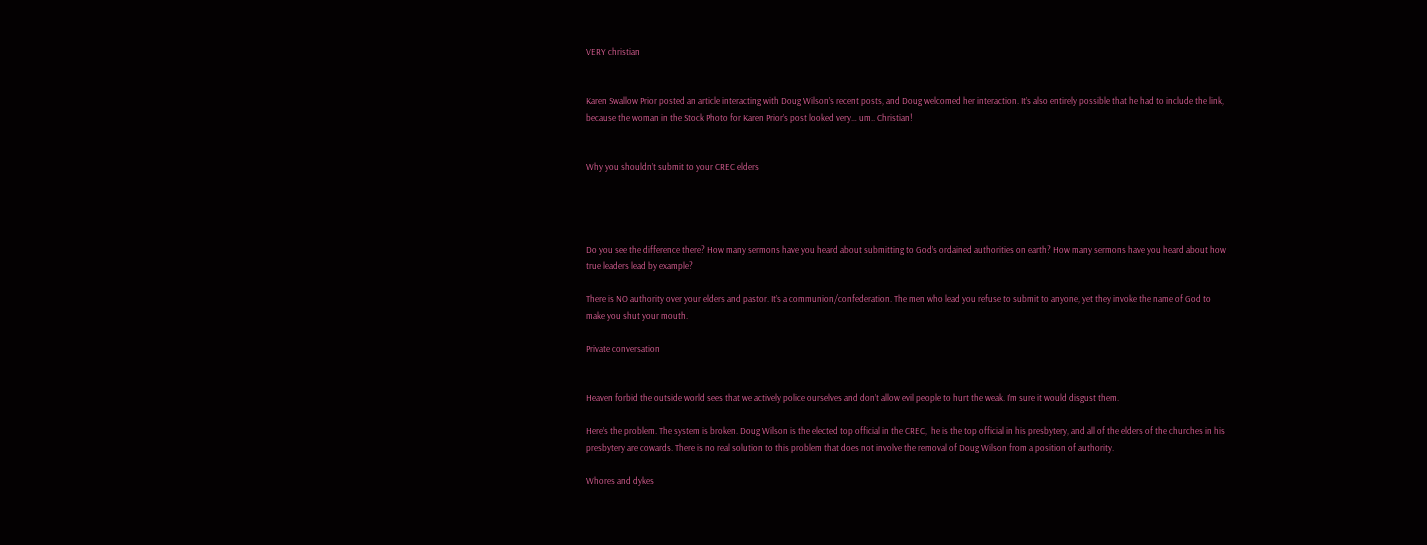VERY christian


Karen Swallow Prior posted an article interacting with Doug Wilson’s recent posts, and Doug welcomed her interaction. It’s also entirely possible that he had to include the link, because the woman in the Stock Photo for Karen Prior’s post looked very… um.. Christian!


Why you shouldn’t submit to your CREC elders




Do you see the difference there? How many sermons have you heard about submitting to God’s ordained authorities on earth? How many sermons have you heard about how true leaders lead by example?

There is NO authority over your elders and pastor. It’s a communion/confederation. The men who lead you refuse to submit to anyone, yet they invoke the name of God to make you shut your mouth.

Private conversation


Heaven forbid the outside world sees that we actively police ourselves and don’t allow evil people to hurt the weak. I’m sure it would disgust them.

Here’s the problem. The system is broken. Doug Wilson is the elected top official in the CREC,  he is the top official in his presbytery, and all of the elders of the churches in his presbytery are cowards. There is no real solution to this problem that does not involve the removal of Doug Wilson from a position of authority.

Whores and dykes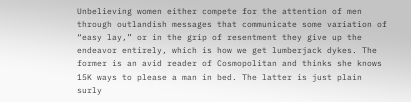Unbelieving women either compete for the attention of men through outlandish messages that communicate some variation of “easy lay,” or in the grip of resentment they give up the endeavor entirely, which is how we get lumberjack dykes. The former is an avid reader of Cosmopolitan and thinks she knows 15K ways to please a man in bed. The latter is just plain surly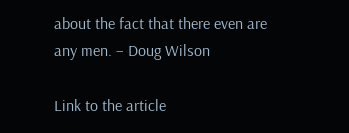about the fact that there even are any men. – Doug Wilson

Link to the article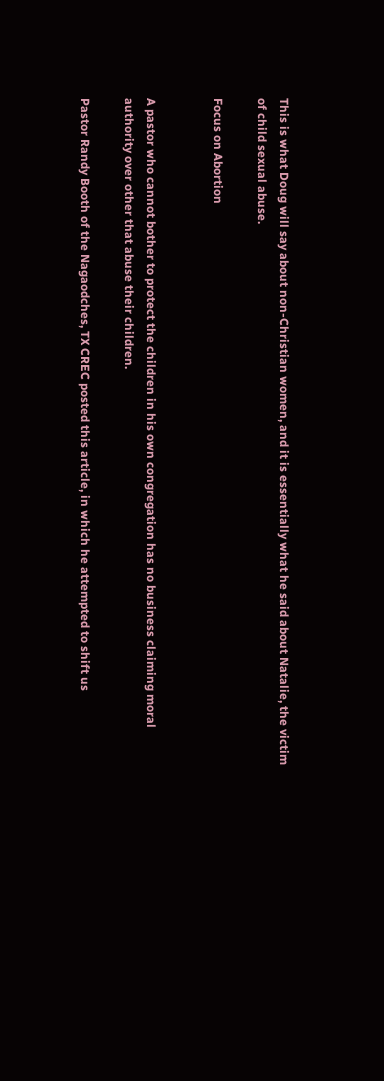This is what Doug will say about non-Christian women, and it is essentially what he said about Natalie, the victim of child sexual abuse.

Focus on Abortion


A pastor who cannot bother to protect the children in his own congregation has no business claiming moral authority over other that abuse their children.

Pastor Randy Booth of the Nagaodches, TX CREC posted this article, in which he attempted to shift us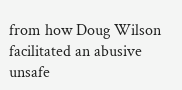from how Doug Wilson facilitated an abusive unsafe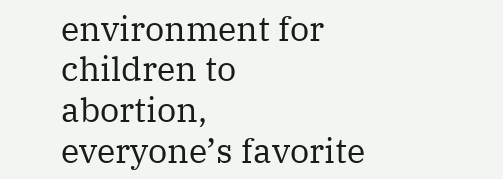environment for children to abortion, everyone’s favorite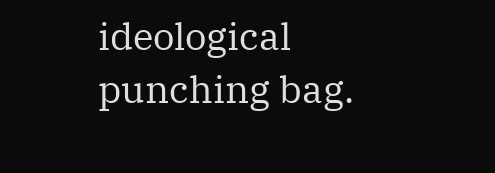ideological punching bag.